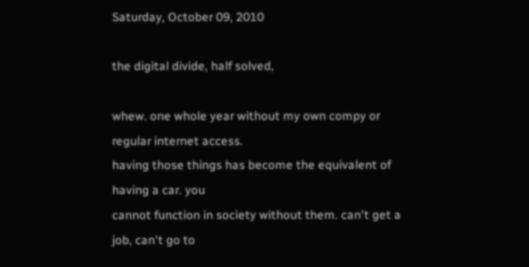Saturday, October 09, 2010

the digital divide, half solved,

whew. one whole year without my own compy or regular internet access.
having those things has become the equivalent of having a car. you
cannot function in society without them. can't get a job, can't go to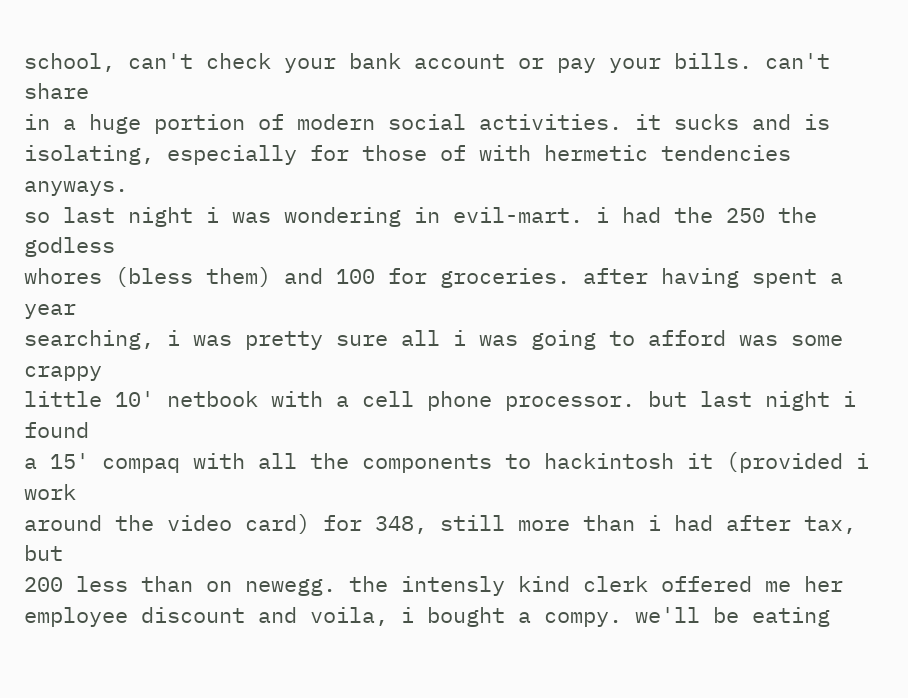school, can't check your bank account or pay your bills. can't share
in a huge portion of modern social activities. it sucks and is
isolating, especially for those of with hermetic tendencies anyways.
so last night i was wondering in evil-mart. i had the 250 the godless
whores (bless them) and 100 for groceries. after having spent a year
searching, i was pretty sure all i was going to afford was some crappy
little 10' netbook with a cell phone processor. but last night i found
a 15' compaq with all the components to hackintosh it (provided i work
around the video card) for 348, still more than i had after tax, but
200 less than on newegg. the intensly kind clerk offered me her
employee discount and voila, i bought a compy. we'll be eating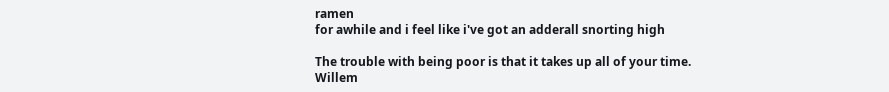ramen
for awhile and i feel like i've got an adderall snorting high

The trouble with being poor is that it takes up all of your time.
Willem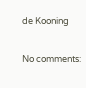de Kooning

No comments: